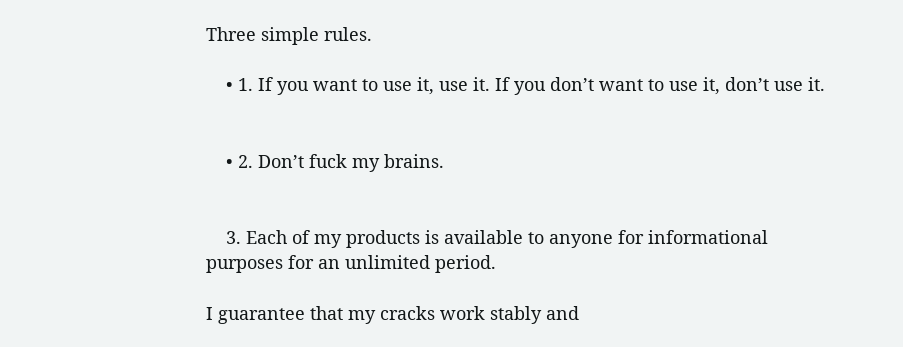Three simple rules.

    • 1. If you want to use it, use it. If you don’t want to use it, don’t use it.


    • 2. Don’t fuck my brains.


    3. Each of my products is available to anyone for informational purposes for an unlimited period.

I guarantee that my cracks work stably and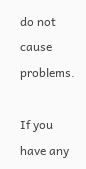do not cause problems.

If you have any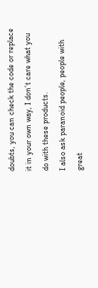doubts, you can check the code or replace it in your own way, I don’t care what you do with these products.
I also ask paranoid people, people with great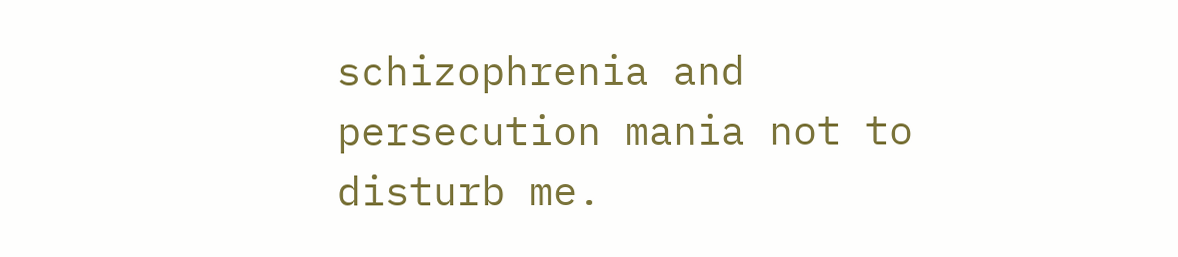schizophrenia and persecution mania not to disturb me.